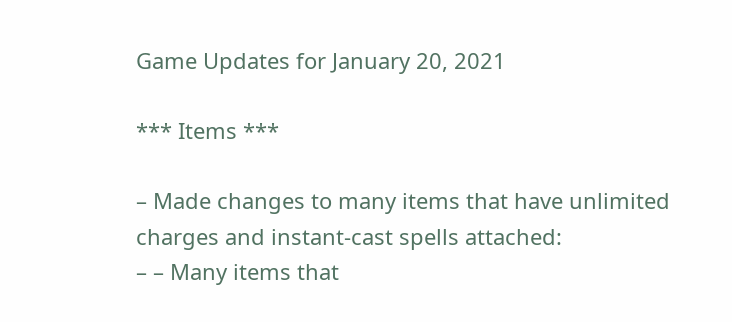Game Updates for January 20, 2021

*** Items ***

– Made changes to many items that have unlimited charges and instant-cast spells attached:
– – Many items that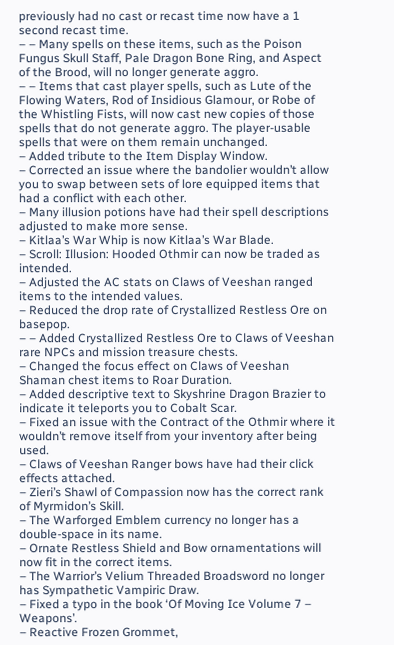previously had no cast or recast time now have a 1 second recast time.
– – Many spells on these items, such as the Poison Fungus Skull Staff, Pale Dragon Bone Ring, and Aspect of the Brood, will no longer generate aggro.
– – Items that cast player spells, such as Lute of the Flowing Waters, Rod of Insidious Glamour, or Robe of the Whistling Fists, will now cast new copies of those spells that do not generate aggro. The player-usable spells that were on them remain unchanged.
– Added tribute to the Item Display Window.
– Corrected an issue where the bandolier wouldn’t allow you to swap between sets of lore equipped items that had a conflict with each other.
– Many illusion potions have had their spell descriptions adjusted to make more sense.
– Kitlaa’s War Whip is now Kitlaa’s War Blade.
– Scroll: Illusion: Hooded Othmir can now be traded as intended.
– Adjusted the AC stats on Claws of Veeshan ranged items to the intended values.
– Reduced the drop rate of Crystallized Restless Ore on basepop.
– – Added Crystallized Restless Ore to Claws of Veeshan rare NPCs and mission treasure chests.
– Changed the focus effect on Claws of Veeshan Shaman chest items to Roar Duration.
– Added descriptive text to Skyshrine Dragon Brazier to indicate it teleports you to Cobalt Scar.
– Fixed an issue with the Contract of the Othmir where it wouldn’t remove itself from your inventory after being used.
– Claws of Veeshan Ranger bows have had their click effects attached.
– Zieri’s Shawl of Compassion now has the correct rank of Myrmidon’s Skill.
– The Warforged Emblem currency no longer has a double-space in its name.
– Ornate Restless Shield and Bow ornamentations will now fit in the correct items.
– The Warrior’s Velium Threaded Broadsword no longer has Sympathetic Vampiric Draw.
– Fixed a typo in the book ‘Of Moving Ice Volume 7 – Weapons’.
– Reactive Frozen Grommet,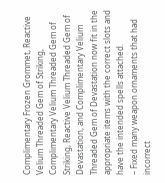Complimentary Frozen Grommet, Reactive Velium Threaded Gem of Striking, Complimentary Velium Threaded Gem of Striking, Reactive Velium Threaded Gem of Devastation, and Complimentary Velium Threaded Gem of Devastation now fit in the appropriate items with the correct slots and have the intended spells attached.
– Fixed many weapon ornaments that had incorrect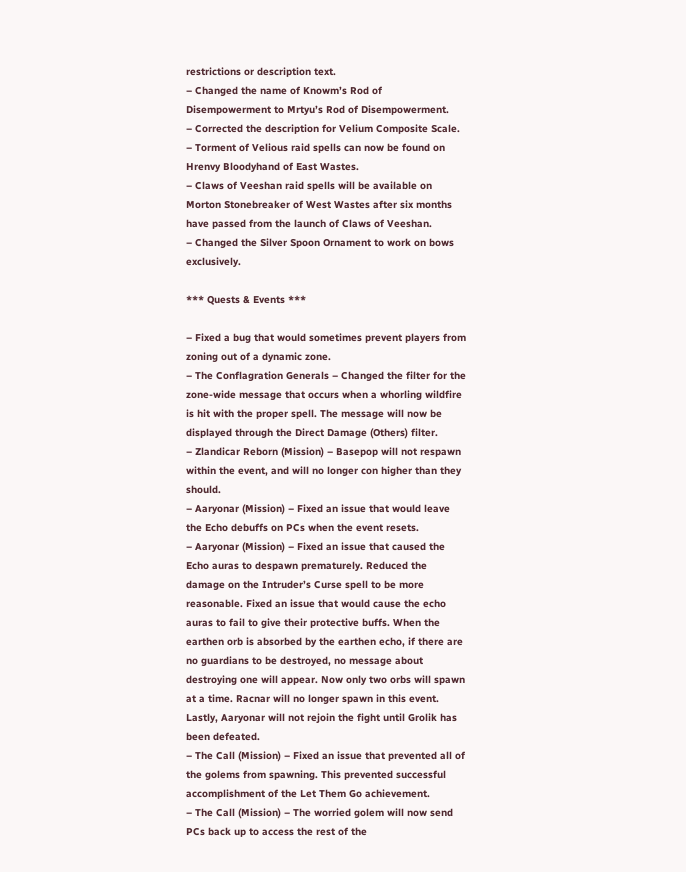restrictions or description text.
– Changed the name of Knowm’s Rod of Disempowerment to Mrtyu’s Rod of Disempowerment.
– Corrected the description for Velium Composite Scale.
– Torment of Velious raid spells can now be found on Hrenvy Bloodyhand of East Wastes.
– Claws of Veeshan raid spells will be available on Morton Stonebreaker of West Wastes after six months have passed from the launch of Claws of Veeshan.
– Changed the Silver Spoon Ornament to work on bows exclusively.

*** Quests & Events ***

– Fixed a bug that would sometimes prevent players from zoning out of a dynamic zone.
– The Conflagration Generals – Changed the filter for the zone-wide message that occurs when a whorling wildfire is hit with the proper spell. The message will now be displayed through the Direct Damage (Others) filter.
– Zlandicar Reborn (Mission) – Basepop will not respawn within the event, and will no longer con higher than they should.
– Aaryonar (Mission) – Fixed an issue that would leave the Echo debuffs on PCs when the event resets.
– Aaryonar (Mission) – Fixed an issue that caused the Echo auras to despawn prematurely. Reduced the damage on the Intruder’s Curse spell to be more reasonable. Fixed an issue that would cause the echo auras to fail to give their protective buffs. When the earthen orb is absorbed by the earthen echo, if there are no guardians to be destroyed, no message about destroying one will appear. Now only two orbs will spawn at a time. Racnar will no longer spawn in this event. Lastly, Aaryonar will not rejoin the fight until Grolik has been defeated.
– The Call (Mission) – Fixed an issue that prevented all of the golems from spawning. This prevented successful accomplishment of the Let Them Go achievement.
– The Call (Mission) – The worried golem will now send PCs back up to access the rest of the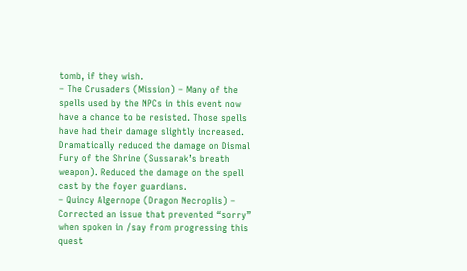tomb, if they wish.
– The Crusaders (Mission) – Many of the spells used by the NPCs in this event now have a chance to be resisted. Those spells have had their damage slightly increased. Dramatically reduced the damage on Dismal Fury of the Shrine (Sussarak’s breath weapon). Reduced the damage on the spell cast by the foyer guardians.
– Quincy Algernope (Dragon Necroplis) – Corrected an issue that prevented “sorry” when spoken in /say from progressing this quest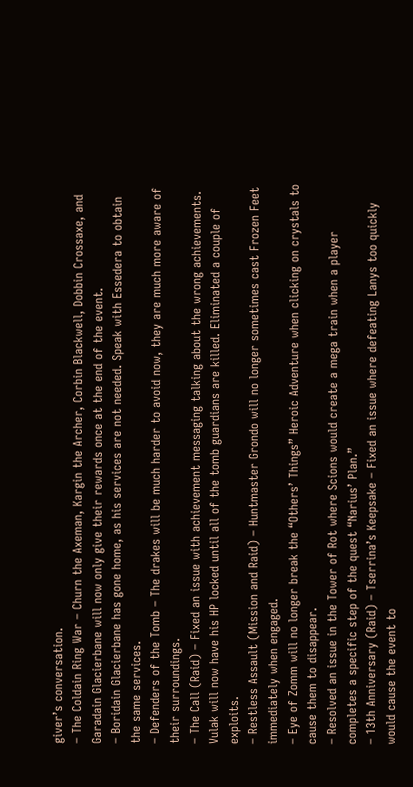giver’s conversation.
– The Coldain Ring War – Churn the Axeman, Kargin the Archer, Corbin Blackwell, Dobbin Crossaxe, and Garadain Glacierbane will now only give their rewards once at the end of the event.
– Boridain Glacierbane has gone home, as his services are not needed. Speak with Essedera to obtain the same services.
– Defenders of the Tomb – The drakes will be much harder to avoid now, they are much more aware of their surroundings.
– The Call (Raid) – Fixed an issue with achievement messaging talking about the wrong achievements. Vulak will now have his HP locked until all of the tomb guardians are killed. Eliminated a couple of exploits.
– Restless Assault (Mission and Raid) – Huntmaster Grondo will no longer sometimes cast Frozen Feet immediately when engaged.
– Eye of Zomm will no longer break the “Others’ Things” Heroic Adventure when clicking on crystals to cause them to disappear.
– Resolved an issue in the Tower of Rot where Scions would create a mega train when a player completes a specific step of the quest “Narius’ Plan.”
– 13th Anniversary (Raid) – Tserrina’s Keepsake – Fixed an issue where defeating Lanys too quickly would cause the event to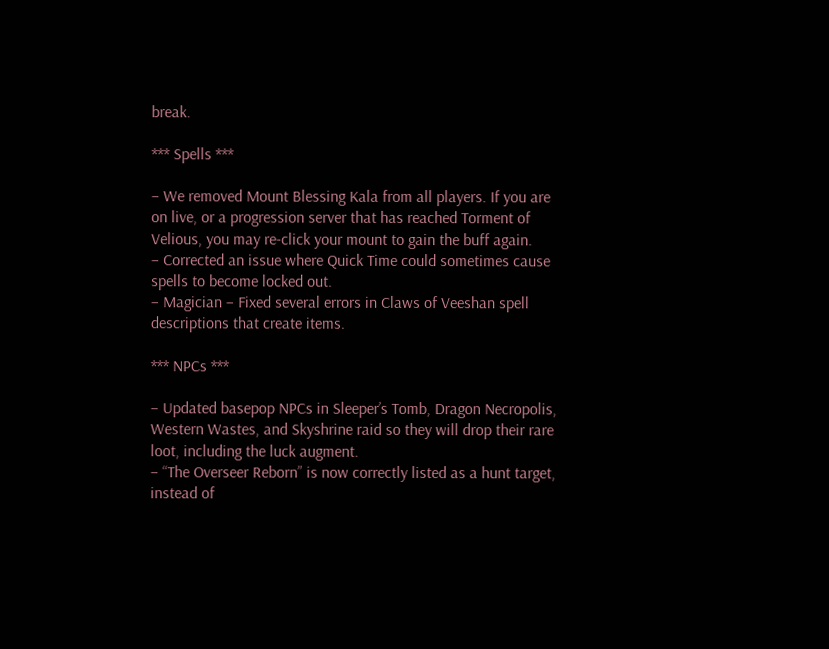break.

*** Spells ***

– We removed Mount Blessing Kala from all players. If you are on live, or a progression server that has reached Torment of Velious, you may re-click your mount to gain the buff again.
– Corrected an issue where Quick Time could sometimes cause spells to become locked out.
– Magician – Fixed several errors in Claws of Veeshan spell descriptions that create items.

*** NPCs ***

– Updated basepop NPCs in Sleeper’s Tomb, Dragon Necropolis, Western Wastes, and Skyshrine raid so they will drop their rare loot, including the luck augment.
– “The Overseer Reborn” is now correctly listed as a hunt target, instead of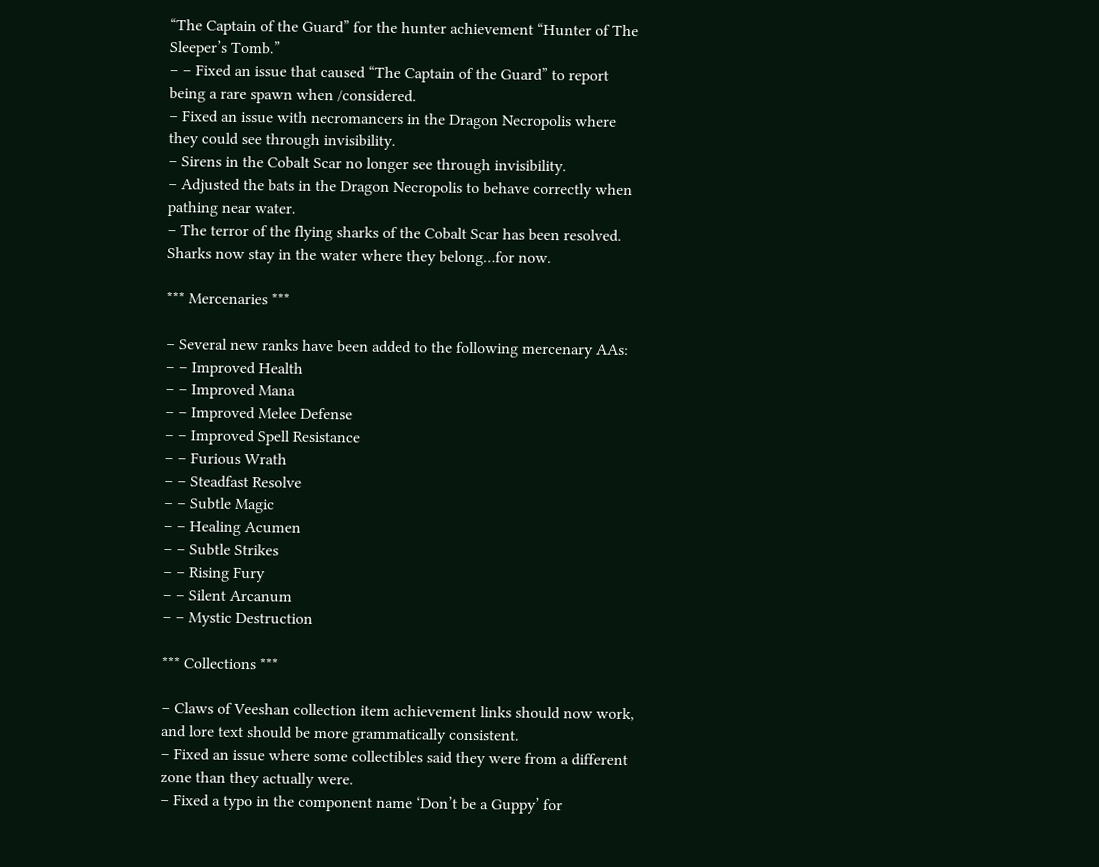“The Captain of the Guard” for the hunter achievement “Hunter of The Sleeper’s Tomb.”
– – Fixed an issue that caused “The Captain of the Guard” to report being a rare spawn when /considered.
– Fixed an issue with necromancers in the Dragon Necropolis where they could see through invisibility.
– Sirens in the Cobalt Scar no longer see through invisibility.
– Adjusted the bats in the Dragon Necropolis to behave correctly when pathing near water.
– The terror of the flying sharks of the Cobalt Scar has been resolved. Sharks now stay in the water where they belong…for now.

*** Mercenaries ***

– Several new ranks have been added to the following mercenary AAs:
– – Improved Health
– – Improved Mana
– – Improved Melee Defense
– – Improved Spell Resistance
– – Furious Wrath
– – Steadfast Resolve
– – Subtle Magic
– – Healing Acumen
– – Subtle Strikes
– – Rising Fury
– – Silent Arcanum
– – Mystic Destruction

*** Collections ***

– Claws of Veeshan collection item achievement links should now work, and lore text should be more grammatically consistent.
– Fixed an issue where some collectibles said they were from a different zone than they actually were.
– Fixed a typo in the component name ‘Don’t be a Guppy’ for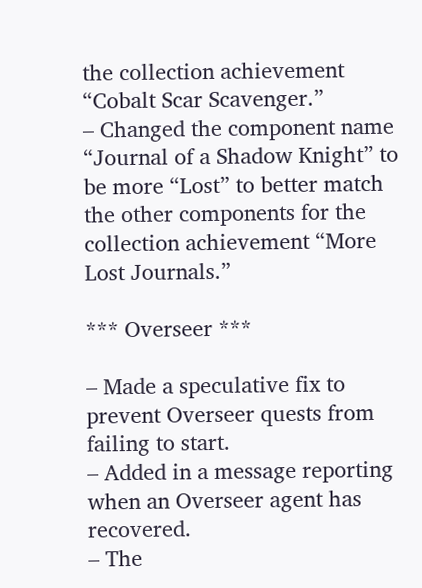the collection achievement “Cobalt Scar Scavenger.”
– Changed the component name “Journal of a Shadow Knight” to be more “Lost” to better match the other components for the collection achievement “More Lost Journals.”

*** Overseer ***

– Made a speculative fix to prevent Overseer quests from failing to start.
– Added in a message reporting when an Overseer agent has recovered.
– The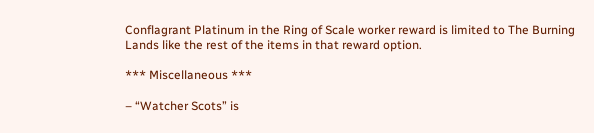Conflagrant Platinum in the Ring of Scale worker reward is limited to The Burning Lands like the rest of the items in that reward option.

*** Miscellaneous ***

– “Watcher Scots” is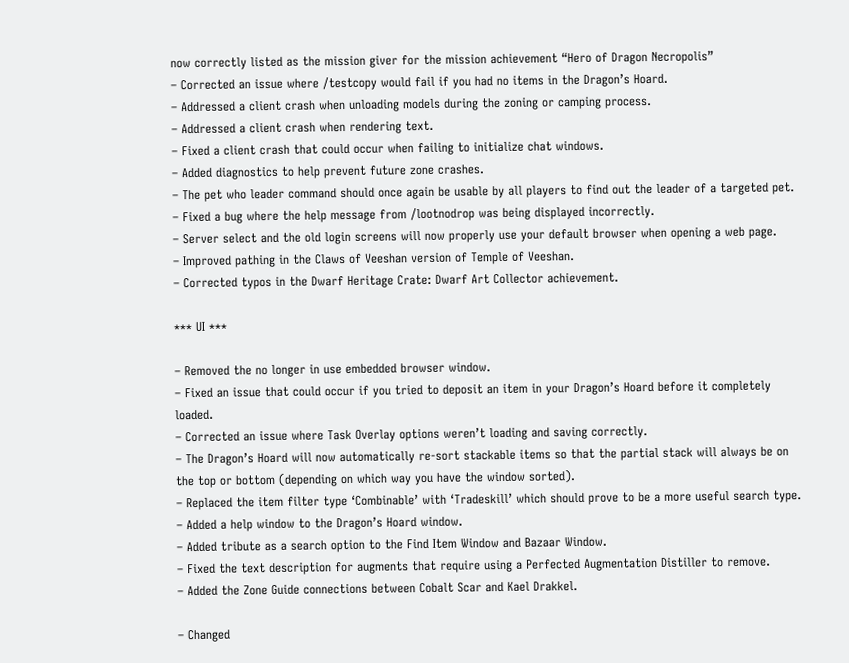now correctly listed as the mission giver for the mission achievement “Hero of Dragon Necropolis”
– Corrected an issue where /testcopy would fail if you had no items in the Dragon’s Hoard.
– Addressed a client crash when unloading models during the zoning or camping process.
– Addressed a client crash when rendering text.
– Fixed a client crash that could occur when failing to initialize chat windows.
– Added diagnostics to help prevent future zone crashes.
– The pet who leader command should once again be usable by all players to find out the leader of a targeted pet.
– Fixed a bug where the help message from /lootnodrop was being displayed incorrectly.
– Server select and the old login screens will now properly use your default browser when opening a web page.
– Improved pathing in the Claws of Veeshan version of Temple of Veeshan.
– Corrected typos in the Dwarf Heritage Crate: Dwarf Art Collector achievement.

*** UI ***

– Removed the no longer in use embedded browser window.
– Fixed an issue that could occur if you tried to deposit an item in your Dragon’s Hoard before it completely loaded.
– Corrected an issue where Task Overlay options weren’t loading and saving correctly.
– The Dragon’s Hoard will now automatically re-sort stackable items so that the partial stack will always be on the top or bottom (depending on which way you have the window sorted).
– Replaced the item filter type ‘Combinable’ with ‘Tradeskill’ which should prove to be a more useful search type.
– Added a help window to the Dragon’s Hoard window.
– Added tribute as a search option to the Find Item Window and Bazaar Window.
– Fixed the text description for augments that require using a Perfected Augmentation Distiller to remove.
– Added the Zone Guide connections between Cobalt Scar and Kael Drakkel.

– Changed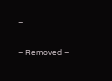–

– Removed –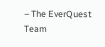– The EverQuest Team